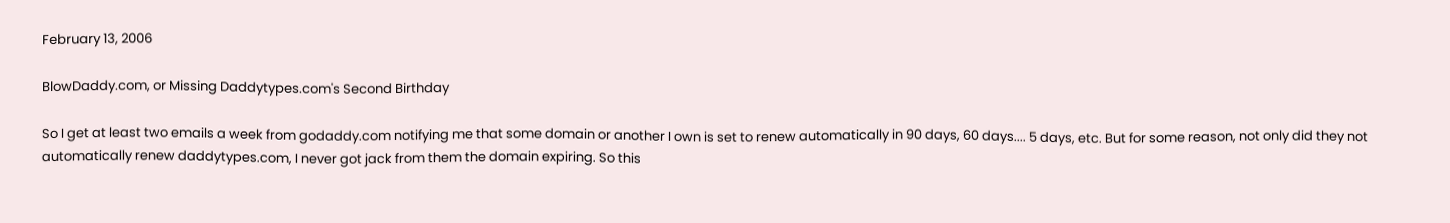February 13, 2006

BlowDaddy.com, or Missing Daddytypes.com's Second Birthday

So I get at least two emails a week from godaddy.com notifying me that some domain or another I own is set to renew automatically in 90 days, 60 days.... 5 days, etc. But for some reason, not only did they not automatically renew daddytypes.com, I never got jack from them the domain expiring. So this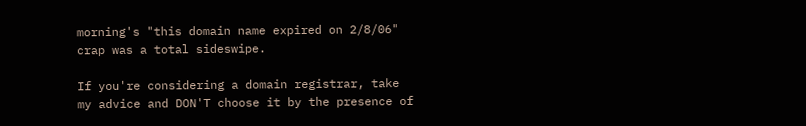morning's "this domain name expired on 2/8/06" crap was a total sideswipe.

If you're considering a domain registrar, take my advice and DON'T choose it by the presence of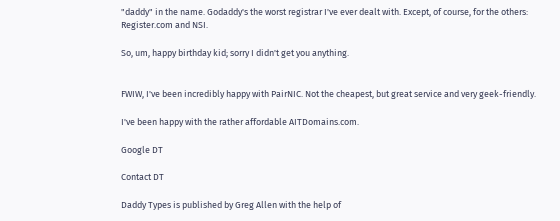"daddy" in the name. Godaddy's the worst registrar I've ever dealt with. Except, of course, for the others: Register.com and NSI.

So, um, happy birthday kid; sorry I didn't get you anything.


FWIW, I've been incredibly happy with PairNIC. Not the cheapest, but great service and very geek-friendly.

I've been happy with the rather affordable AITDomains.com.

Google DT

Contact DT

Daddy Types is published by Greg Allen with the help of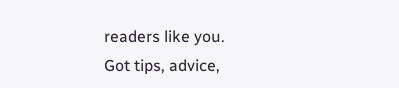readers like you.
Got tips, advice,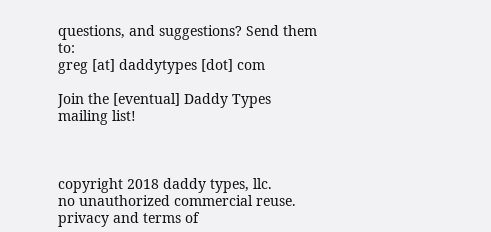questions, and suggestions? Send them to:
greg [at] daddytypes [dot] com

Join the [eventual] Daddy Types mailing list!



copyright 2018 daddy types, llc.
no unauthorized commercial reuse.
privacy and terms of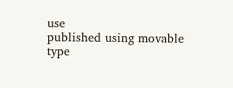use
published using movable type